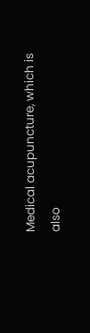Medical acupuncture, which is also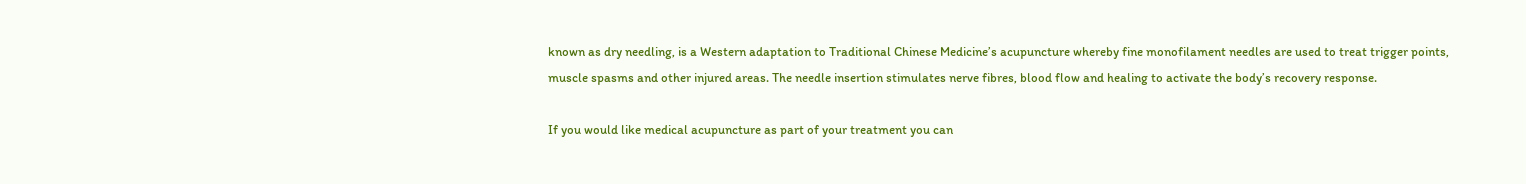known as dry needling, is a Western adaptation to Traditional Chinese Medicine’s acupuncture whereby fine monofilament needles are used to treat trigger points, muscle spasms and other injured areas. The needle insertion stimulates nerve fibres, blood flow and healing to activate the body’s recovery response.

If you would like medical acupuncture as part of your treatment you can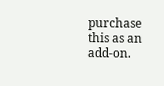purchase this as an add-on.